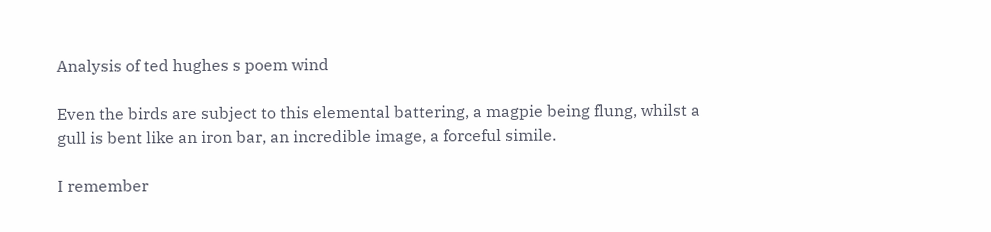Analysis of ted hughes s poem wind

Even the birds are subject to this elemental battering, a magpie being flung, whilst a gull is bent like an iron bar, an incredible image, a forceful simile.

I remember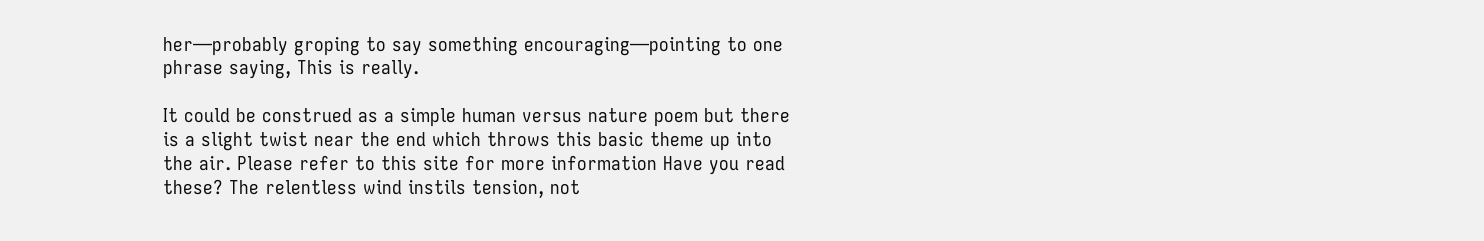her—probably groping to say something encouraging—pointing to one phrase saying, This is really.

It could be construed as a simple human versus nature poem but there is a slight twist near the end which throws this basic theme up into the air. Please refer to this site for more information Have you read these? The relentless wind instils tension, not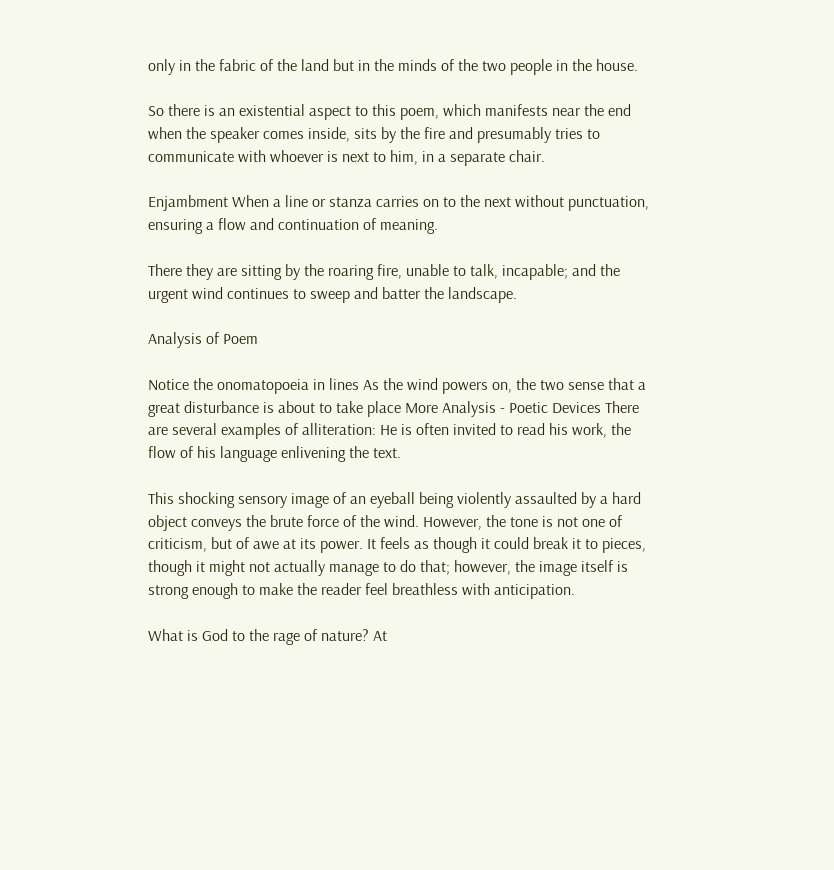only in the fabric of the land but in the minds of the two people in the house.

So there is an existential aspect to this poem, which manifests near the end when the speaker comes inside, sits by the fire and presumably tries to communicate with whoever is next to him, in a separate chair.

Enjambment When a line or stanza carries on to the next without punctuation, ensuring a flow and continuation of meaning.

There they are sitting by the roaring fire, unable to talk, incapable; and the urgent wind continues to sweep and batter the landscape.

Analysis of Poem

Notice the onomatopoeia in lines As the wind powers on, the two sense that a great disturbance is about to take place More Analysis - Poetic Devices There are several examples of alliteration: He is often invited to read his work, the flow of his language enlivening the text.

This shocking sensory image of an eyeball being violently assaulted by a hard object conveys the brute force of the wind. However, the tone is not one of criticism, but of awe at its power. It feels as though it could break it to pieces, though it might not actually manage to do that; however, the image itself is strong enough to make the reader feel breathless with anticipation.

What is God to the rage of nature? At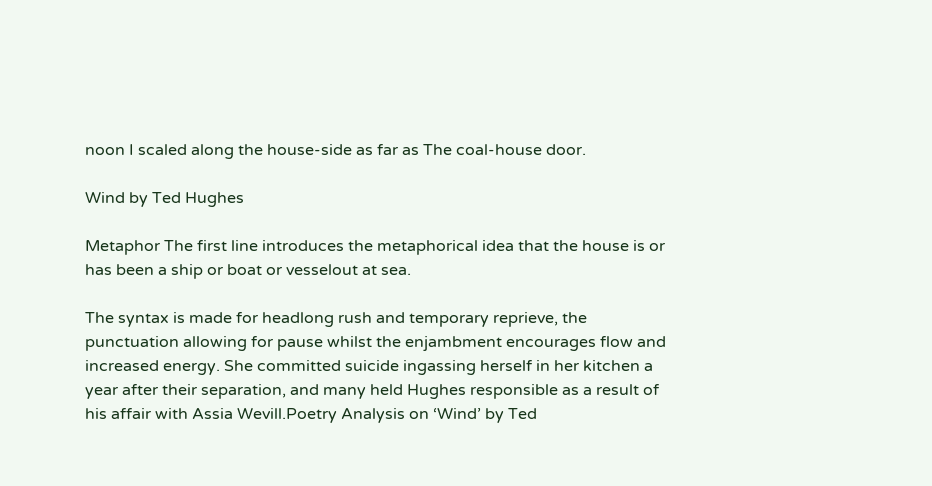noon I scaled along the house-side as far as The coal-house door.

Wind by Ted Hughes

Metaphor The first line introduces the metaphorical idea that the house is or has been a ship or boat or vesselout at sea.

The syntax is made for headlong rush and temporary reprieve, the punctuation allowing for pause whilst the enjambment encourages flow and increased energy. She committed suicide ingassing herself in her kitchen a year after their separation, and many held Hughes responsible as a result of his affair with Assia Wevill.Poetry Analysis on ‘Wind’ by Ted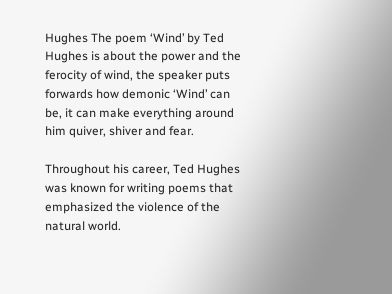Hughes The poem ‘Wind’ by Ted Hughes is about the power and the ferocity of wind, the speaker puts forwards how demonic ‘Wind’ can be, it can make everything around him quiver, shiver and fear.

Throughout his career, Ted Hughes was known for writing poems that emphasized the violence of the natural world.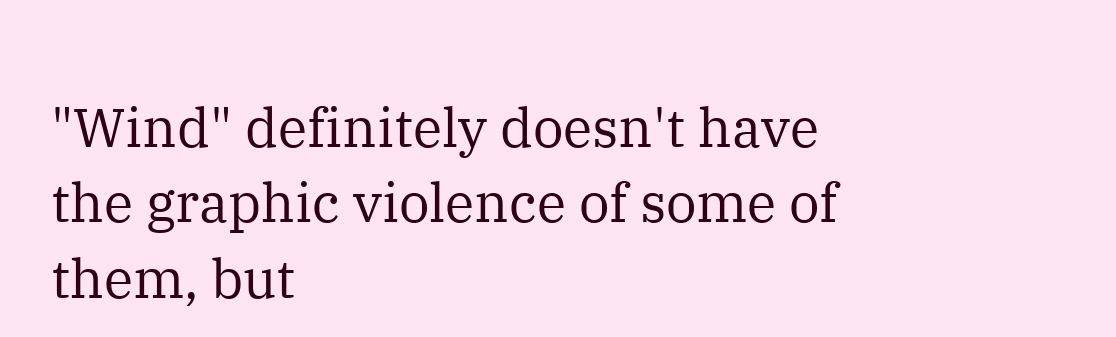"Wind" definitely doesn't have the graphic violence of some of them, but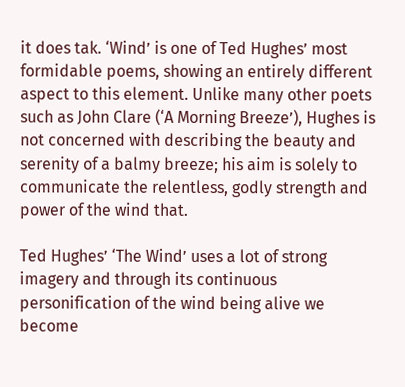it does tak. ‘Wind’ is one of Ted Hughes’ most formidable poems, showing an entirely different aspect to this element. Unlike many other poets such as John Clare (‘A Morning Breeze’), Hughes is not concerned with describing the beauty and serenity of a balmy breeze; his aim is solely to communicate the relentless, godly strength and power of the wind that.

Ted Hughes’ ‘The Wind’ uses a lot of strong imagery and through its continuous personification of the wind being alive we become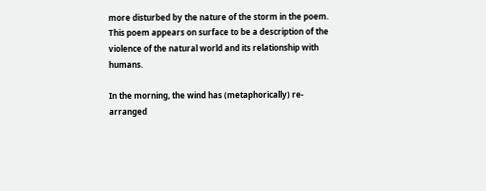more disturbed by the nature of the storm in the poem. This poem appears on surface to be a description of the violence of the natural world and its relationship with humans.

In the morning, the wind has (metaphorically) re-arranged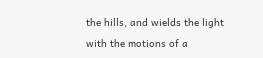the hills, and wields the light with the motions of a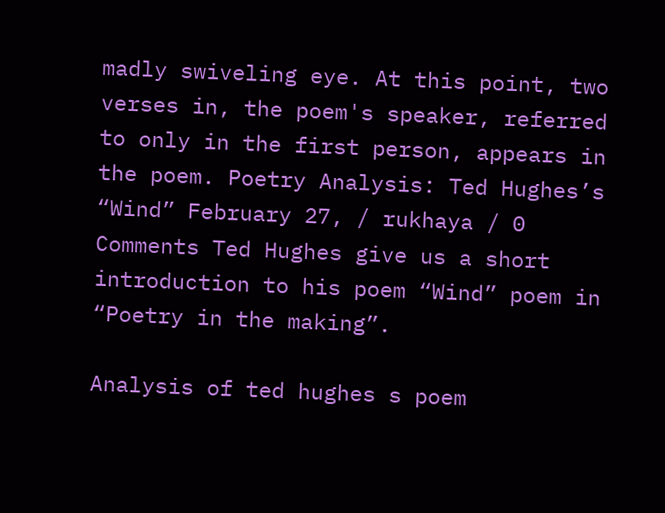madly swiveling eye. At this point, two verses in, the poem's speaker, referred to only in the first person, appears in the poem. Poetry Analysis: Ted Hughes’s “Wind” February 27, / rukhaya / 0 Comments Ted Hughes give us a short introduction to his poem “Wind” poem in “Poetry in the making”.

Analysis of ted hughes s poem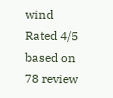wind
Rated 4/5 based on 78 review